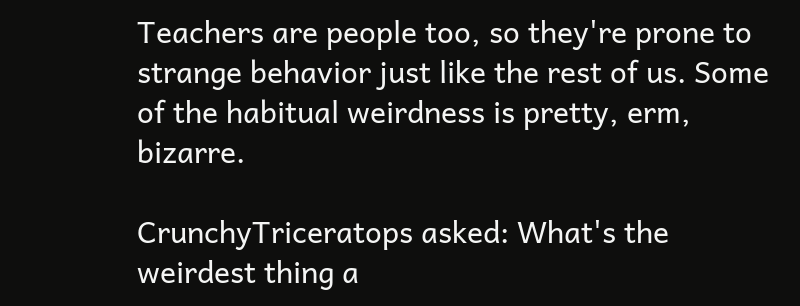Teachers are people too, so they're prone to strange behavior just like the rest of us. Some of the habitual weirdness is pretty, erm, bizarre.

CrunchyTriceratops asked: What's the weirdest thing a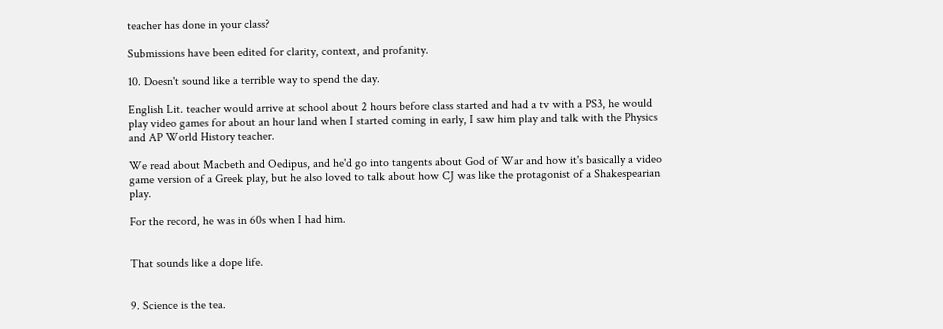teacher has done in your class?

Submissions have been edited for clarity, context, and profanity.

10. Doesn't sound like a terrible way to spend the day.

English Lit. teacher would arrive at school about 2 hours before class started and had a tv with a PS3, he would play video games for about an hour land when I started coming in early, I saw him play and talk with the Physics and AP World History teacher.

We read about Macbeth and Oedipus, and he'd go into tangents about God of War and how it's basically a video game version of a Greek play, but he also loved to talk about how CJ was like the protagonist of a Shakespearian play.

For the record, he was in 60s when I had him.


That sounds like a dope life.


9. Science is the tea.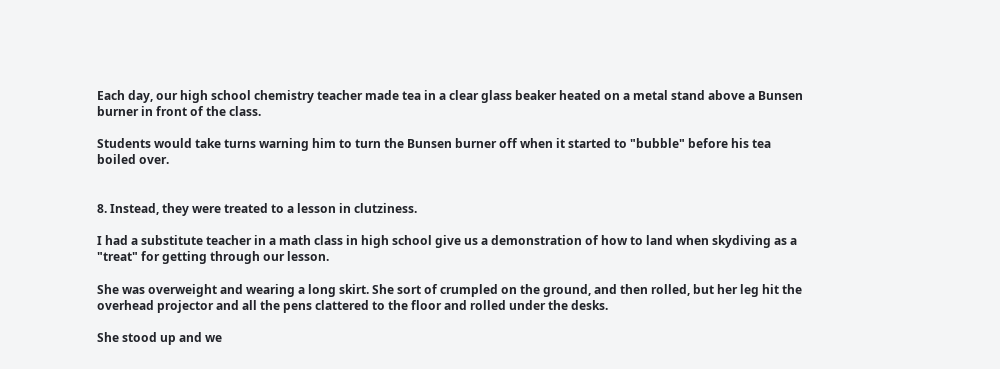Each day, our high school chemistry teacher made tea in a clear glass beaker heated on a metal stand above a Bunsen burner in front of the class.

Students would take turns warning him to turn the Bunsen burner off when it started to "bubble" before his tea boiled over.


8. Instead, they were treated to a lesson in clutziness.

I had a substitute teacher in a math class in high school give us a demonstration of how to land when skydiving as a "treat" for getting through our lesson.

She was overweight and wearing a long skirt. She sort of crumpled on the ground, and then rolled, but her leg hit the overhead projector and all the pens clattered to the floor and rolled under the desks.

She stood up and we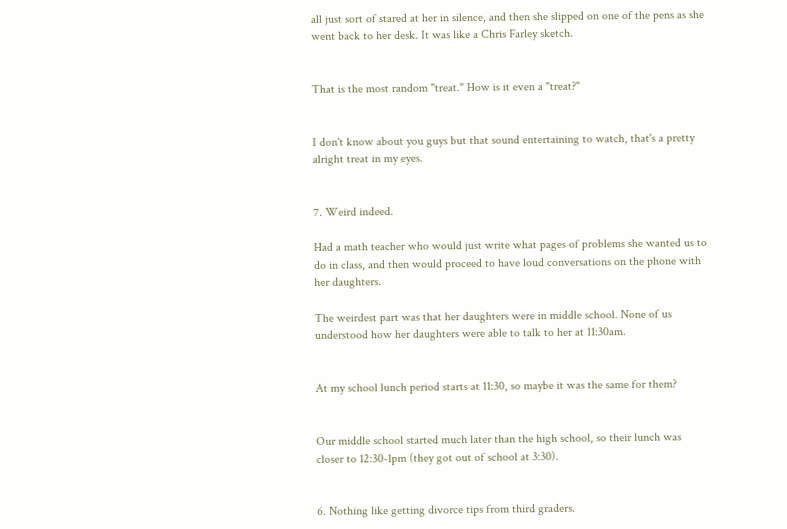all just sort of stared at her in silence, and then she slipped on one of the pens as she went back to her desk. It was like a Chris Farley sketch.


That is the most random "treat." How is it even a "treat?"


I don't know about you guys but that sound entertaining to watch, that's a pretty alright treat in my eyes.


7. Weird indeed.

Had a math teacher who would just write what pages of problems she wanted us to do in class, and then would proceed to have loud conversations on the phone with her daughters.

The weirdest part was that her daughters were in middle school. None of us understood how her daughters were able to talk to her at 11:30am.


At my school lunch period starts at 11:30, so maybe it was the same for them?


Our middle school started much later than the high school, so their lunch was closer to 12:30-1pm (they got out of school at 3:30).


6. Nothing like getting divorce tips from third graders.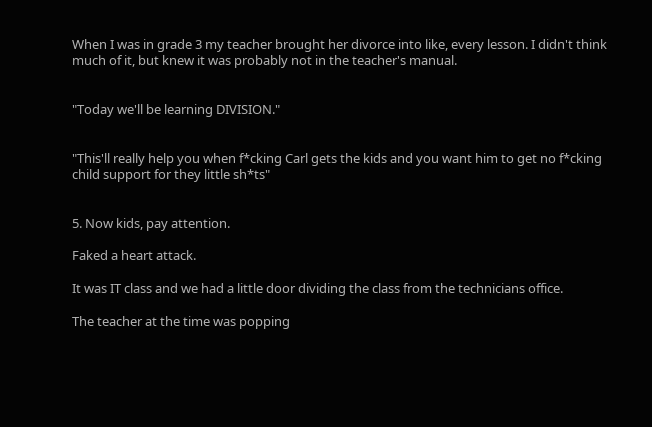When I was in grade 3 my teacher brought her divorce into like, every lesson. I didn't think much of it, but knew it was probably not in the teacher's manual.


"Today we'll be learning DIVISION."


"This'll really help you when f*cking Carl gets the kids and you want him to get no f*cking child support for they little sh*ts"


5. Now kids, pay attention.

Faked a heart attack.

It was IT class and we had a little door dividing the class from the technicians office.

The teacher at the time was popping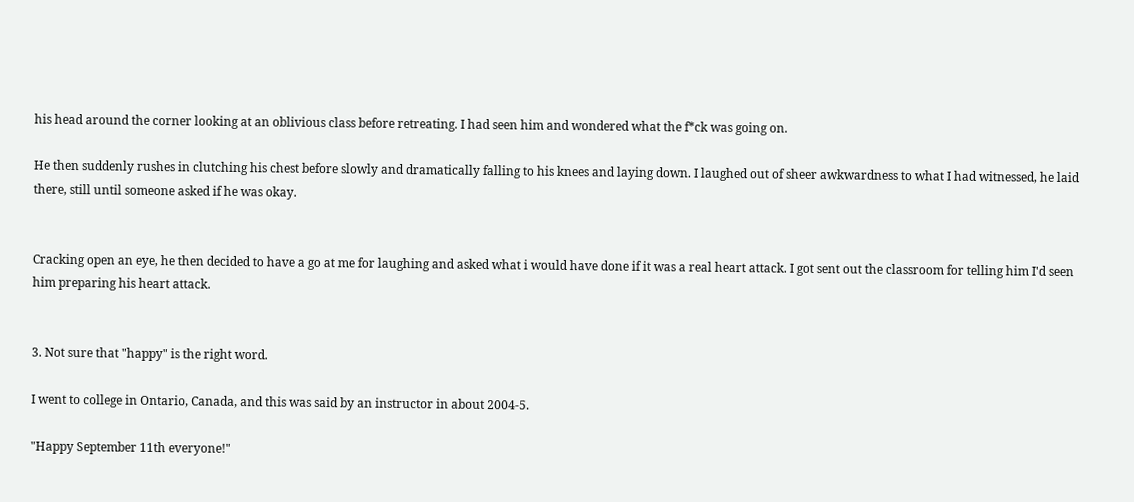his head around the corner looking at an oblivious class before retreating. I had seen him and wondered what the f*ck was going on.

He then suddenly rushes in clutching his chest before slowly and dramatically falling to his knees and laying down. I laughed out of sheer awkwardness to what I had witnessed, he laid there, still until someone asked if he was okay.


Cracking open an eye, he then decided to have a go at me for laughing and asked what i would have done if it was a real heart attack. I got sent out the classroom for telling him I'd seen him preparing his heart attack.


3. Not sure that "happy" is the right word.

I went to college in Ontario, Canada, and this was said by an instructor in about 2004-5.

"Happy September 11th everyone!"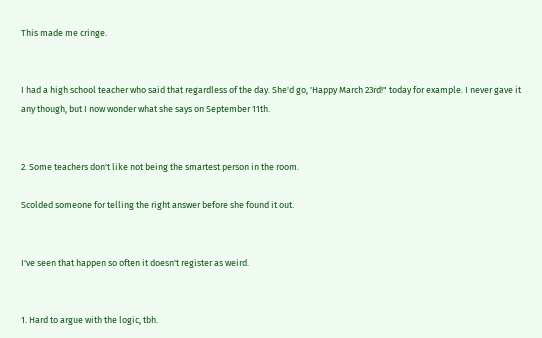This made me cringe.


I had a high school teacher who said that regardless of the day. She'd go, 'Happy March 23rd!" today for example. I never gave it any though, but I now wonder what she says on September 11th.


2. Some teachers don't like not being the smartest person in the room.

Scolded someone for telling the right answer before she found it out.


I've seen that happen so often it doesn't register as weird.


1. Hard to argue with the logic, tbh.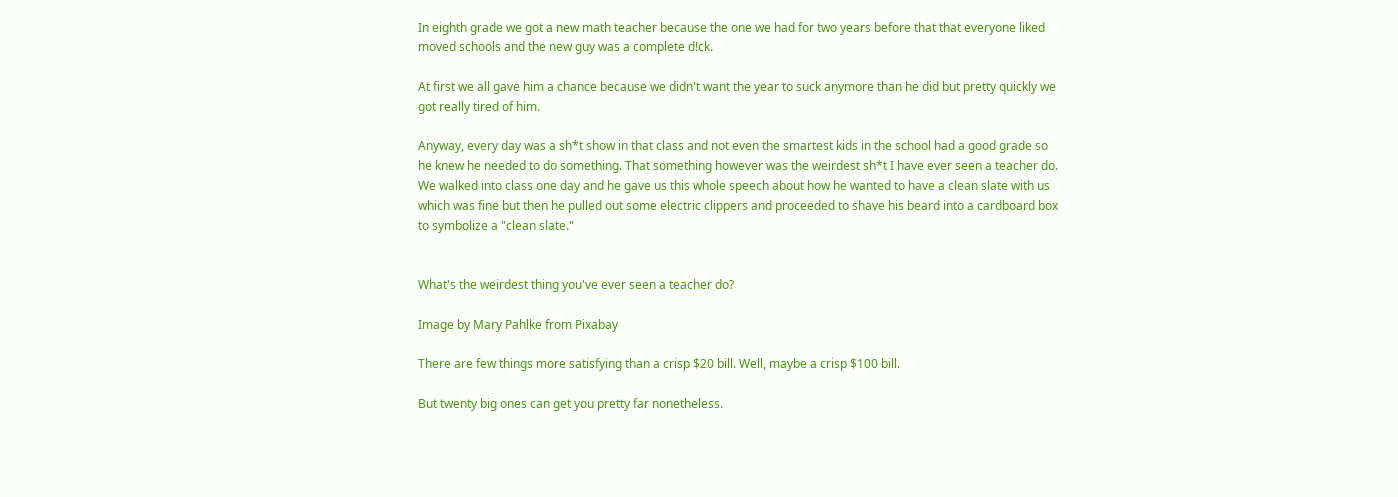In eighth grade we got a new math teacher because the one we had for two years before that that everyone liked moved schools and the new guy was a complete d!ck.

At first we all gave him a chance because we didn't want the year to suck anymore than he did but pretty quickly we got really tired of him.

Anyway, every day was a sh*t show in that class and not even the smartest kids in the school had a good grade so he knew he needed to do something. That something however was the weirdest sh*t I have ever seen a teacher do. We walked into class one day and he gave us this whole speech about how he wanted to have a clean slate with us which was fine but then he pulled out some electric clippers and proceeded to shave his beard into a cardboard box to symbolize a "clean slate."


What's the weirdest thing you've ever seen a teacher do?

Image by Mary Pahlke from Pixabay

There are few things more satisfying than a crisp $20 bill. Well, maybe a crisp $100 bill.

But twenty big ones can get you pretty far nonetheless.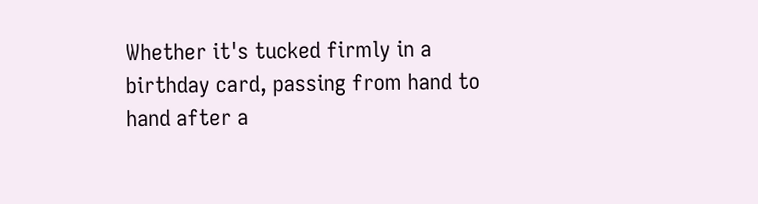Whether it's tucked firmly in a birthday card, passing from hand to hand after a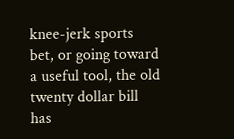knee-jerk sports bet, or going toward a useful tool, the old twenty dollar bill has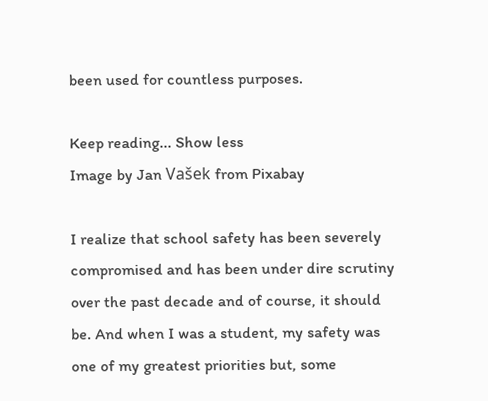been used for countless purposes.

Keep reading... Show less
Image by Jan Vašek from Pixabay

I realize that school safety has been severely compromised and has been under dire scrutiny over the past decade and of course, it should be. And when I was a student, my safety was one of my greatest priorities but, some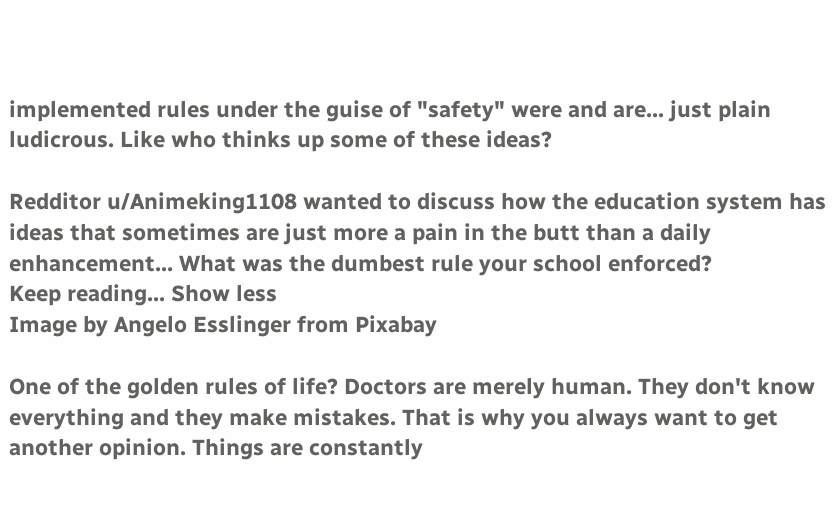implemented rules under the guise of "safety" were and are... just plain ludicrous. Like who thinks up some of these ideas?

Redditor u/Animeking1108 wanted to discuss how the education system has ideas that sometimes are just more a pain in the butt than a daily enhancement... What was the dumbest rule your school enforced?
Keep reading... Show less
Image by Angelo Esslinger from Pixabay

One of the golden rules of life? Doctors are merely human. They don't know everything and they make mistakes. That is why you always want to get another opinion. Things are constantly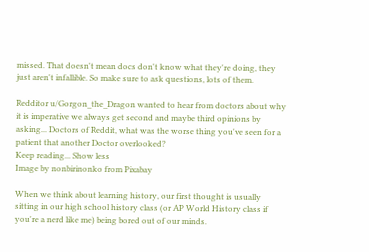missed. That doesn't mean docs don't know what they're doing, they just aren't infallible. So make sure to ask questions, lots of them.

Redditor u/Gorgon_the_Dragon wanted to hear from doctors about why it is imperative we always get second and maybe third opinions by asking... Doctors of Reddit, what was the worse thing you've seen for a patient that another Doctor overlooked?
Keep reading... Show less
Image by nonbirinonko from Pixabay

When we think about learning history, our first thought is usually sitting in our high school history class (or AP World History class if you're a nerd like me) being bored out of our minds.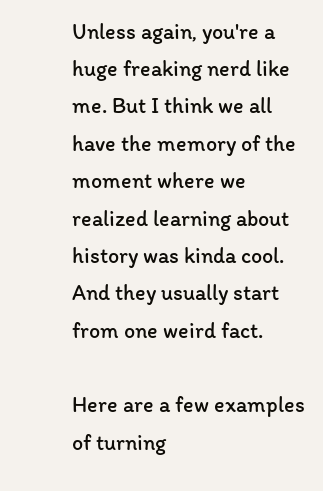Unless again, you're a huge freaking nerd like me. But I think we all have the memory of the moment where we realized learning about history was kinda cool. And they usually start from one weird fact.

Here are a few examples of turning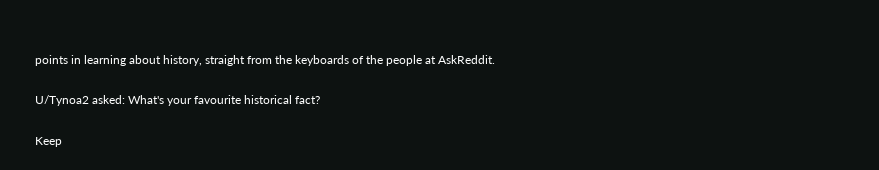points in learning about history, straight from the keyboards of the people at AskReddit.

U/Tynoa2 asked: What's your favourite historical fact?

Keep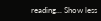reading... Show less